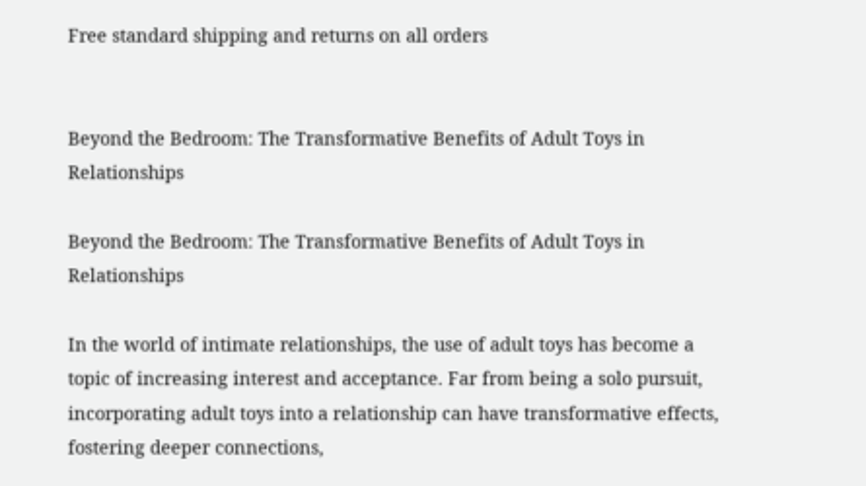Free standard shipping and returns on all orders


Beyond the Bedroom: The Transformative Benefits of Adult Toys in Relationships

Beyond the Bedroom: The Transformative Benefits of Adult Toys in Relationships

In the world of intimate relationships, the use of adult toys has become a topic of increasing interest and acceptance. Far from being a solo pursuit, incorporating adult toys into a relationship can have transformative effects, fostering deeper connections,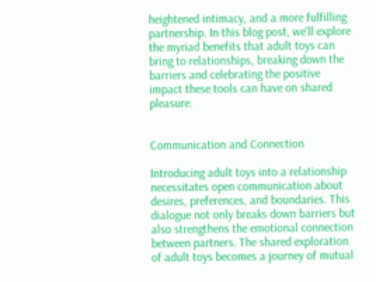heightened intimacy, and a more fulfilling partnership. In this blog post, we'll explore the myriad benefits that adult toys can bring to relationships, breaking down the barriers and celebrating the positive impact these tools can have on shared pleasure.


Communication and Connection

Introducing adult toys into a relationship necessitates open communication about desires, preferences, and boundaries. This dialogue not only breaks down barriers but also strengthens the emotional connection between partners. The shared exploration of adult toys becomes a journey of mutual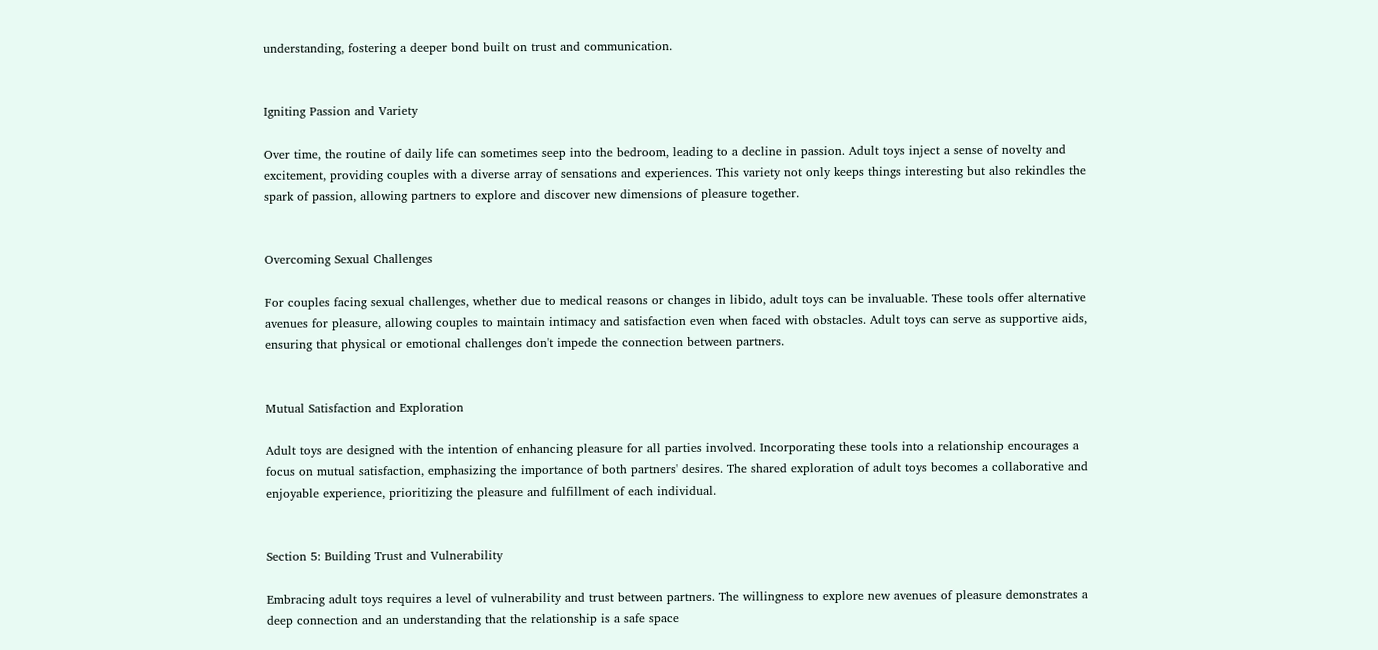understanding, fostering a deeper bond built on trust and communication.


Igniting Passion and Variety

Over time, the routine of daily life can sometimes seep into the bedroom, leading to a decline in passion. Adult toys inject a sense of novelty and excitement, providing couples with a diverse array of sensations and experiences. This variety not only keeps things interesting but also rekindles the spark of passion, allowing partners to explore and discover new dimensions of pleasure together.


Overcoming Sexual Challenges

For couples facing sexual challenges, whether due to medical reasons or changes in libido, adult toys can be invaluable. These tools offer alternative avenues for pleasure, allowing couples to maintain intimacy and satisfaction even when faced with obstacles. Adult toys can serve as supportive aids, ensuring that physical or emotional challenges don't impede the connection between partners.


Mutual Satisfaction and Exploration

Adult toys are designed with the intention of enhancing pleasure for all parties involved. Incorporating these tools into a relationship encourages a focus on mutual satisfaction, emphasizing the importance of both partners' desires. The shared exploration of adult toys becomes a collaborative and enjoyable experience, prioritizing the pleasure and fulfillment of each individual.


Section 5: Building Trust and Vulnerability

Embracing adult toys requires a level of vulnerability and trust between partners. The willingness to explore new avenues of pleasure demonstrates a deep connection and an understanding that the relationship is a safe space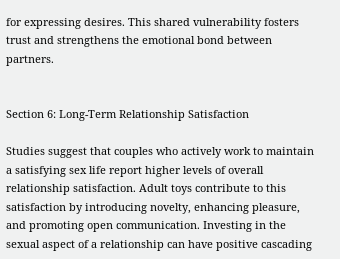for expressing desires. This shared vulnerability fosters trust and strengthens the emotional bond between partners.


Section 6: Long-Term Relationship Satisfaction

Studies suggest that couples who actively work to maintain a satisfying sex life report higher levels of overall relationship satisfaction. Adult toys contribute to this satisfaction by introducing novelty, enhancing pleasure, and promoting open communication. Investing in the sexual aspect of a relationship can have positive cascading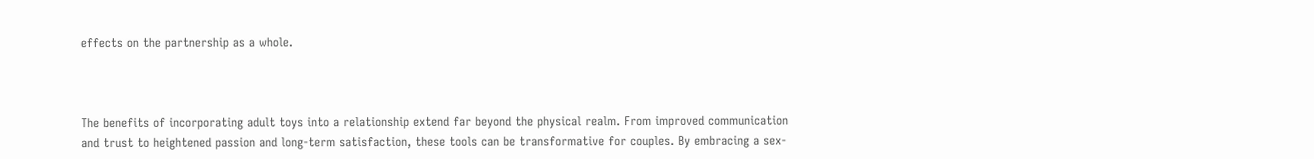effects on the partnership as a whole.



The benefits of incorporating adult toys into a relationship extend far beyond the physical realm. From improved communication and trust to heightened passion and long-term satisfaction, these tools can be transformative for couples. By embracing a sex-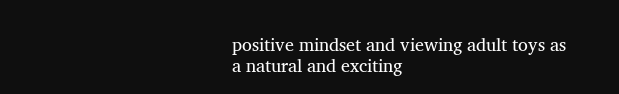positive mindset and viewing adult toys as a natural and exciting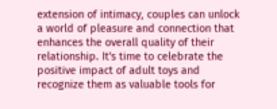extension of intimacy, couples can unlock a world of pleasure and connection that enhances the overall quality of their relationship. It's time to celebrate the positive impact of adult toys and recognize them as valuable tools for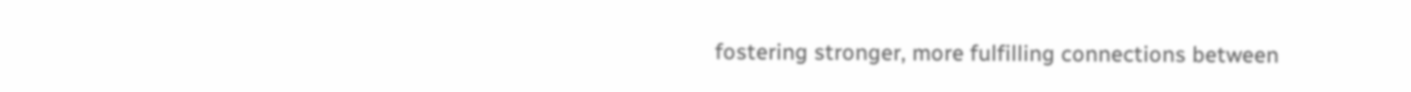fostering stronger, more fulfilling connections between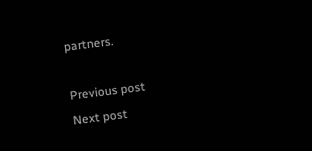partners.

Previous post
Next post